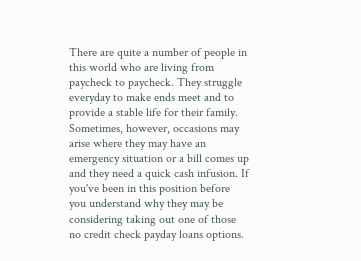There are quite a number of people in this world who are living from paycheck to paycheck. They struggle everyday to make ends meet and to provide a stable life for their family. Sometimes, however, occasions may arise where they may have an emergency situation or a bill comes up and they need a quick cash infusion. If you've been in this position before you understand why they may be considering taking out one of those no credit check payday loans options.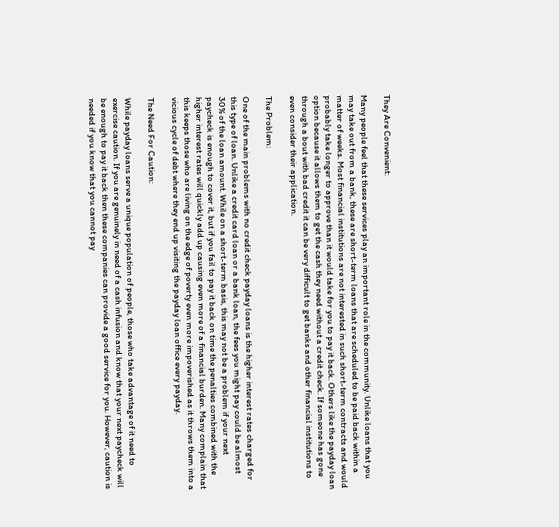They Are Convenient:

Many people feel that these services play an important role in the community. Unlike loans that you may take out from a bank, these are short-term loans that are scheduled to be paid back within a matter of weeks. Most financial institutions are not interested in such short-term contracts and would probably take longer to approve than it would take for you to pay it back. Others like the payday loan option because it allows them to get the cash they need without a credit check. If someone has gone through a bout with bad credit it can be very difficult to get banks and other financial institutions to even consider their application.

The Problem:

One of the main problems with no credit check payday loans is the higher interest rates charged for this type of loan. Unlike a credit card loan or a bank loan, the fees you might pay could be almost 30% of the loan amount. While on a short-term basis, this may not be a problem if your next paycheck is enough to cover it, but if you fail to pay it back on time the penalties combined with the higher interest rates will quickly add up causing even more of a financial burden. Many complain that this keeps those who are living on the edge of poverty even more impoverished as it throws them into a vicious cycle of debt where they end up visiting the payday loan office every payday.

The Need For Caution:

While payday loans serve a unique population of people, those who take advantage of it need to exercise caution. If you are genuinely in need of a cash infusion and know that your next paycheck will be enough to pay it back then these companies can provide a good service for you. However, caution is needed if you know that you cannot pay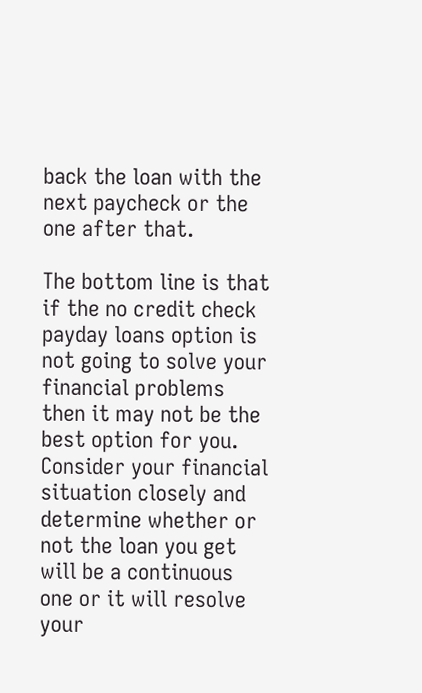back the loan with the next paycheck or the one after that.

The bottom line is that if the no credit check payday loans option is not going to solve your financial problems then it may not be the best option for you. Consider your financial situation closely and determine whether or not the loan you get will be a continuous one or it will resolve your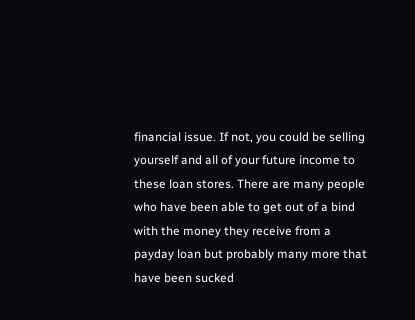financial issue. If not, you could be selling yourself and all of your future income to these loan stores. There are many people who have been able to get out of a bind with the money they receive from a payday loan but probably many more that have been sucked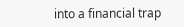into a financial trap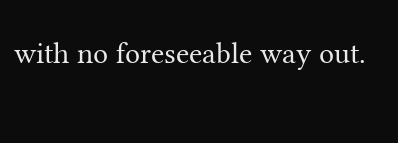with no foreseeable way out.